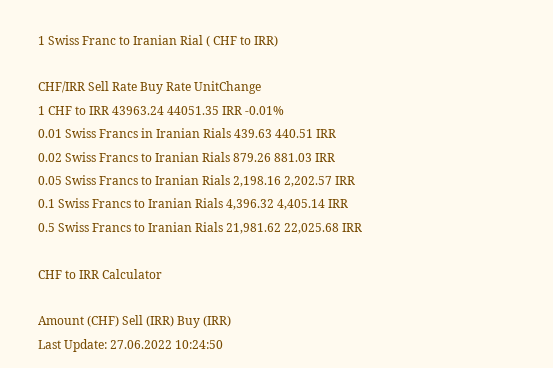1 Swiss Franc to Iranian Rial ( CHF to IRR)

CHF/IRR Sell Rate Buy Rate UnitChange
1 CHF to IRR 43963.24 44051.35 IRR -0.01%
0.01 Swiss Francs in Iranian Rials 439.63 440.51 IRR
0.02 Swiss Francs to Iranian Rials 879.26 881.03 IRR
0.05 Swiss Francs to Iranian Rials 2,198.16 2,202.57 IRR
0.1 Swiss Francs to Iranian Rials 4,396.32 4,405.14 IRR
0.5 Swiss Francs to Iranian Rials 21,981.62 22,025.68 IRR

CHF to IRR Calculator

Amount (CHF) Sell (IRR) Buy (IRR)
Last Update: 27.06.2022 10:24:50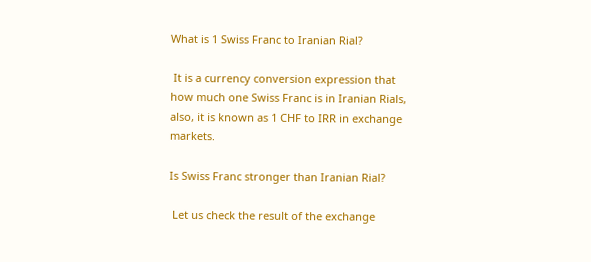What is 1 Swiss Franc to Iranian Rial?

 It is a currency conversion expression that how much one Swiss Franc is in Iranian Rials, also, it is known as 1 CHF to IRR in exchange markets.

Is Swiss Franc stronger than Iranian Rial?

 Let us check the result of the exchange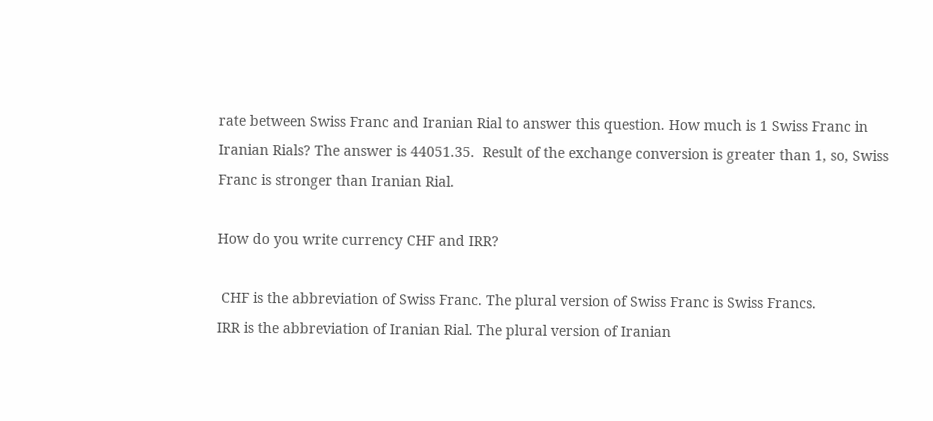rate between Swiss Franc and Iranian Rial to answer this question. How much is 1 Swiss Franc in Iranian Rials? The answer is 44051.35.  Result of the exchange conversion is greater than 1, so, Swiss Franc is stronger than Iranian Rial.

How do you write currency CHF and IRR?

 CHF is the abbreviation of Swiss Franc. The plural version of Swiss Franc is Swiss Francs.
IRR is the abbreviation of Iranian Rial. The plural version of Iranian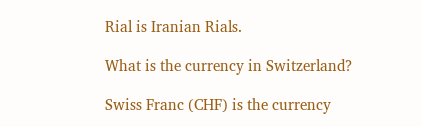Rial is Iranian Rials.

What is the currency in Switzerland?

Swiss Franc (CHF) is the currency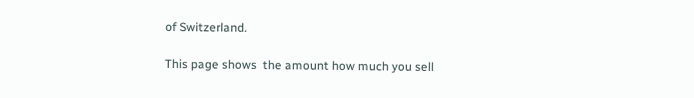of Switzerland.

This page shows  the amount how much you sell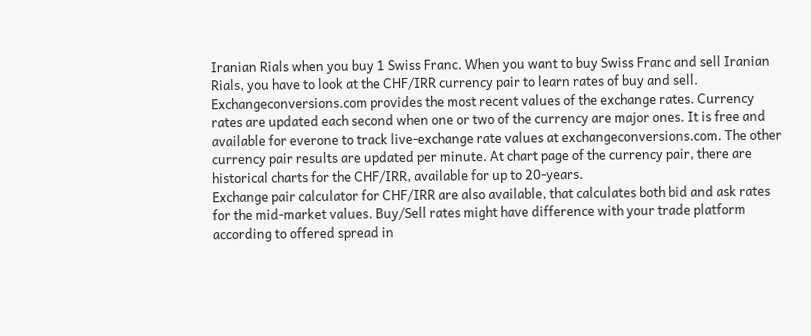Iranian Rials when you buy 1 Swiss Franc. When you want to buy Swiss Franc and sell Iranian Rials, you have to look at the CHF/IRR currency pair to learn rates of buy and sell. Exchangeconversions.com provides the most recent values of the exchange rates. Currency rates are updated each second when one or two of the currency are major ones. It is free and available for everone to track live-exchange rate values at exchangeconversions.com. The other currency pair results are updated per minute. At chart page of the currency pair, there are historical charts for the CHF/IRR, available for up to 20-years.
Exchange pair calculator for CHF/IRR are also available, that calculates both bid and ask rates for the mid-market values. Buy/Sell rates might have difference with your trade platform according to offered spread in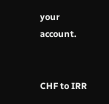your account.


CHF to IRR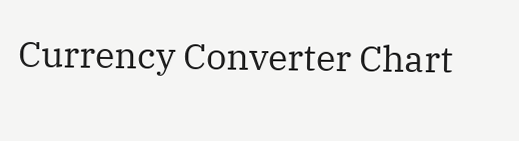Currency Converter Chart